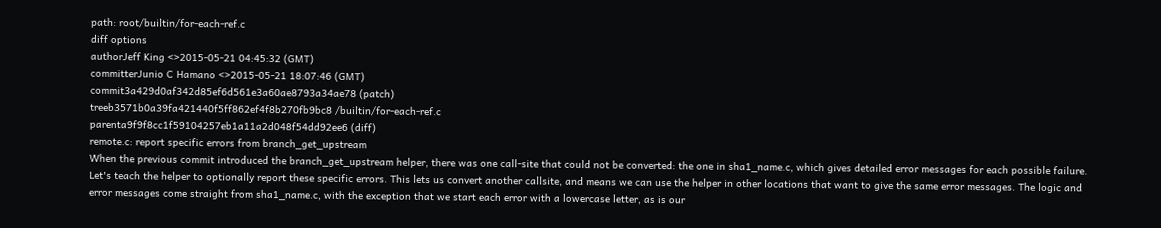path: root/builtin/for-each-ref.c
diff options
authorJeff King <>2015-05-21 04:45:32 (GMT)
committerJunio C Hamano <>2015-05-21 18:07:46 (GMT)
commit3a429d0af342d85ef6d561e3a60ae8793a34ae78 (patch)
treeb3571b0a39fa421440f5ff862ef4f8b270fb9bc8 /builtin/for-each-ref.c
parenta9f9f8cc1f59104257eb1a11a2d048f54dd92ee6 (diff)
remote.c: report specific errors from branch_get_upstream
When the previous commit introduced the branch_get_upstream helper, there was one call-site that could not be converted: the one in sha1_name.c, which gives detailed error messages for each possible failure. Let's teach the helper to optionally report these specific errors. This lets us convert another callsite, and means we can use the helper in other locations that want to give the same error messages. The logic and error messages come straight from sha1_name.c, with the exception that we start each error with a lowercase letter, as is our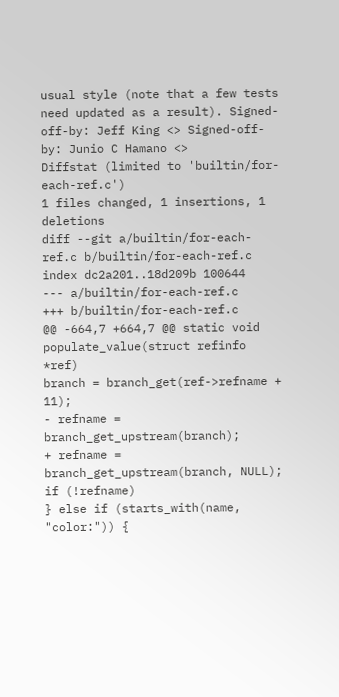usual style (note that a few tests need updated as a result). Signed-off-by: Jeff King <> Signed-off-by: Junio C Hamano <>
Diffstat (limited to 'builtin/for-each-ref.c')
1 files changed, 1 insertions, 1 deletions
diff --git a/builtin/for-each-ref.c b/builtin/for-each-ref.c
index dc2a201..18d209b 100644
--- a/builtin/for-each-ref.c
+++ b/builtin/for-each-ref.c
@@ -664,7 +664,7 @@ static void populate_value(struct refinfo *ref)
branch = branch_get(ref->refname + 11);
- refname = branch_get_upstream(branch);
+ refname = branch_get_upstream(branch, NULL);
if (!refname)
} else if (starts_with(name, "color:")) {